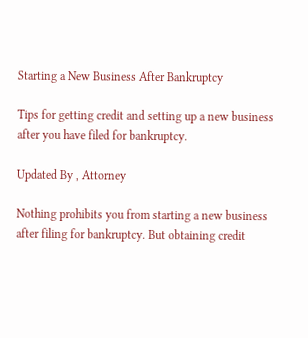Starting a New Business After Bankruptcy

Tips for getting credit and setting up a new business after you have filed for bankruptcy.

Updated By , Attorney

Nothing prohibits you from starting a new business after filing for bankruptcy. But obtaining credit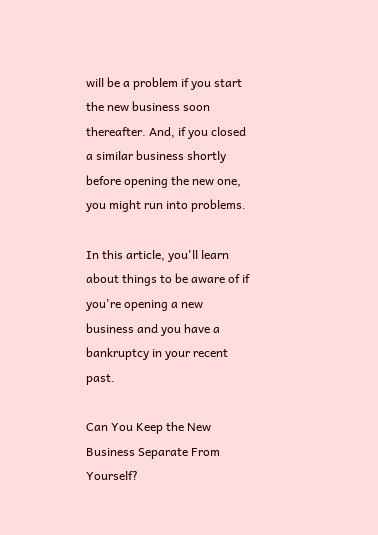will be a problem if you start the new business soon thereafter. And, if you closed a similar business shortly before opening the new one, you might run into problems.

In this article, you'll learn about things to be aware of if you're opening a new business and you have a bankruptcy in your recent past.

Can You Keep the New Business Separate From Yourself?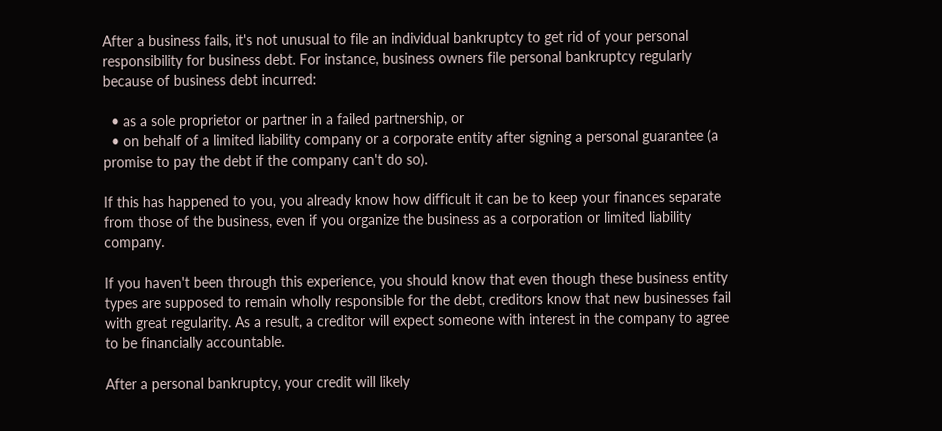After a business fails, it's not unusual to file an individual bankruptcy to get rid of your personal responsibility for business debt. For instance, business owners file personal bankruptcy regularly because of business debt incurred:

  • as a sole proprietor or partner in a failed partnership, or
  • on behalf of a limited liability company or a corporate entity after signing a personal guarantee (a promise to pay the debt if the company can't do so).

If this has happened to you, you already know how difficult it can be to keep your finances separate from those of the business, even if you organize the business as a corporation or limited liability company.

If you haven't been through this experience, you should know that even though these business entity types are supposed to remain wholly responsible for the debt, creditors know that new businesses fail with great regularity. As a result, a creditor will expect someone with interest in the company to agree to be financially accountable.

After a personal bankruptcy, your credit will likely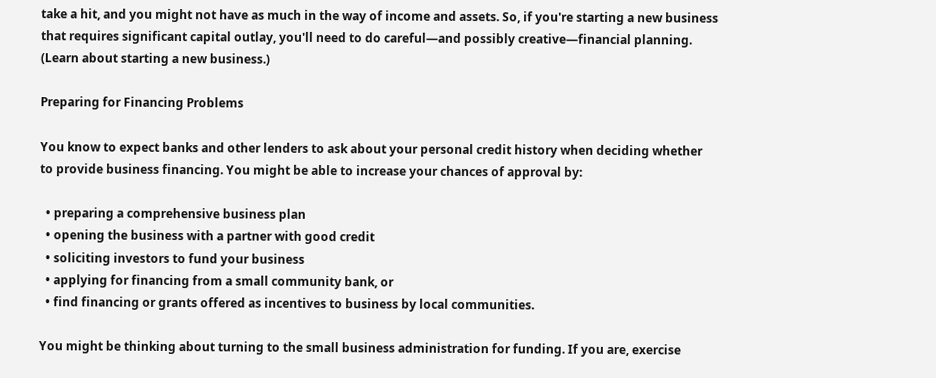take a hit, and you might not have as much in the way of income and assets. So, if you're starting a new business that requires significant capital outlay, you'll need to do careful—and possibly creative—financial planning. (Learn about starting a new business.)

Preparing for Financing Problems

You know to expect banks and other lenders to ask about your personal credit history when deciding whether to provide business financing. You might be able to increase your chances of approval by:

  • preparing a comprehensive business plan
  • opening the business with a partner with good credit
  • soliciting investors to fund your business
  • applying for financing from a small community bank, or
  • find financing or grants offered as incentives to business by local communities.

You might be thinking about turning to the small business administration for funding. If you are, exercise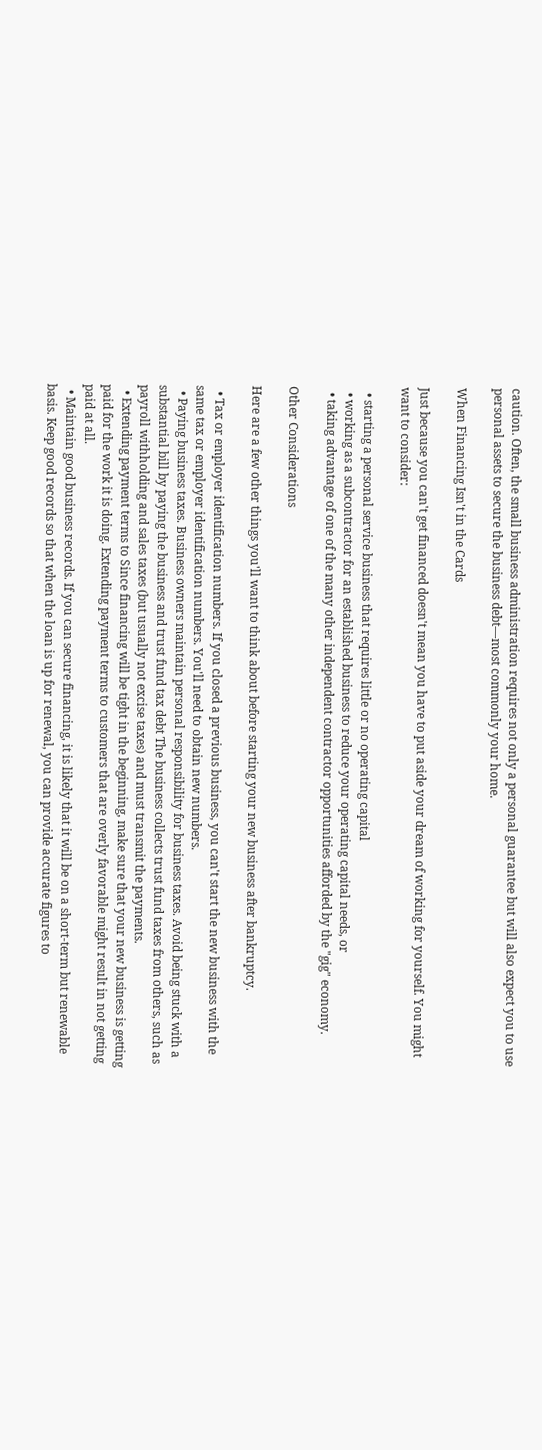caution. Often, the small business administration requires not only a personal guarantee but will also expect you to use personal assets to secure the business debt—most commonly your home.

When Financing Isn't in the Cards

Just because you can't get financed doesn't mean you have to put aside your dream of working for yourself. You might want to consider:

  • starting a personal service business that requires little or no operating capital
  • working as a subcontractor for an established business to reduce your operating capital needs, or
  • taking advantage of one of the many other independent contractor opportunities afforded by the "gig" economy.

Other Considerations

Here are a few other things you'll want to think about before starting your new business after bankruptcy.

  • Tax or employer identification numbers. If you closed a previous business, you can't start the new business with the same tax or employer identification numbers. You'll need to obtain new numbers.
  • Paying business taxes. Business owners maintain personal responsibility for business taxes. Avoid being stuck with a substantial bill by paying the business and trust fund tax debt The business collects trust fund taxes from others, such as payroll withholding and sales taxes (but usually not excise taxes) and must transmit the payments.
  • Extending payment terms to Since financing will be tight in the beginning, make sure that your new business is getting paid for the work it is doing. Extending payment terms to customers that are overly favorable might result in not getting paid at all.
  • Maintain good business records. If you can secure financing, it is likely that it will be on a short-term but renewable basis. Keep good records so that when the loan is up for renewal, you can provide accurate figures to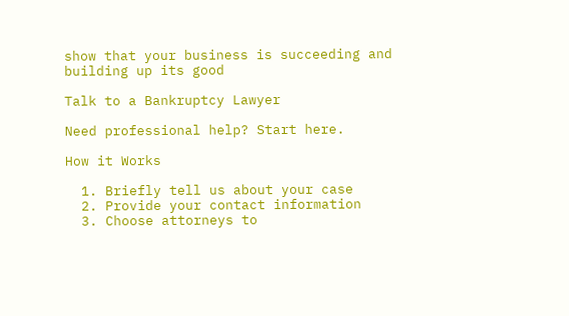show that your business is succeeding and building up its good

Talk to a Bankruptcy Lawyer

Need professional help? Start here.

How it Works

  1. Briefly tell us about your case
  2. Provide your contact information
  3. Choose attorneys to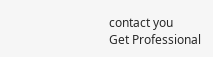contact you
Get Professional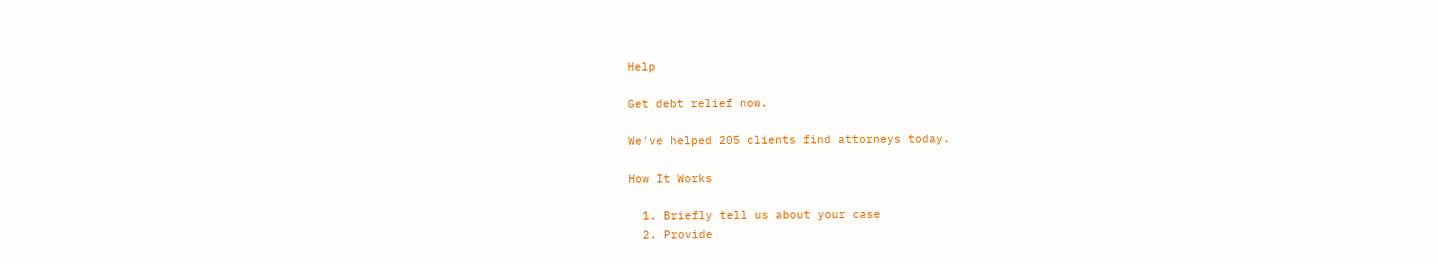Help

Get debt relief now.

We've helped 205 clients find attorneys today.

How It Works

  1. Briefly tell us about your case
  2. Provide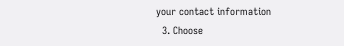your contact information
  3. Choose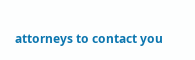attorneys to contact you